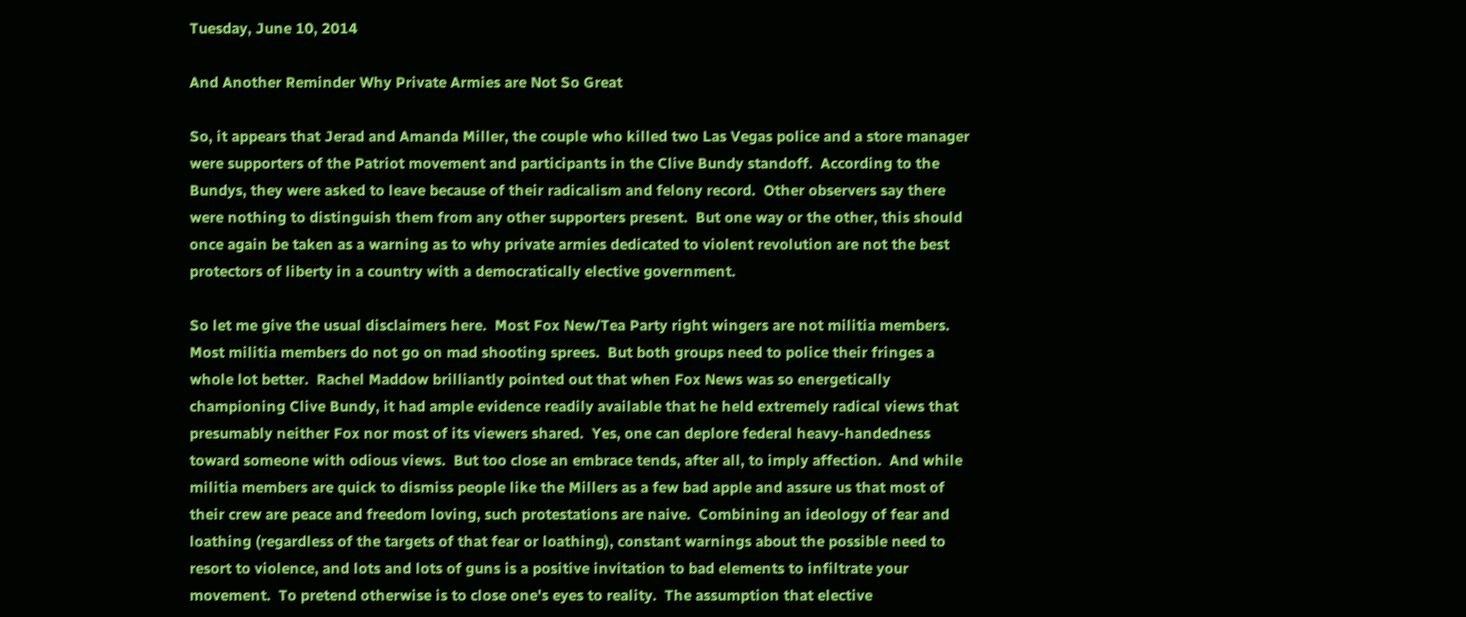Tuesday, June 10, 2014

And Another Reminder Why Private Armies are Not So Great

So, it appears that Jerad and Amanda Miller, the couple who killed two Las Vegas police and a store manager were supporters of the Patriot movement and participants in the Clive Bundy standoff.  According to the Bundys, they were asked to leave because of their radicalism and felony record.  Other observers say there were nothing to distinguish them from any other supporters present.  But one way or the other, this should once again be taken as a warning as to why private armies dedicated to violent revolution are not the best protectors of liberty in a country with a democratically elective government.

So let me give the usual disclaimers here.  Most Fox New/Tea Party right wingers are not militia members. Most militia members do not go on mad shooting sprees.  But both groups need to police their fringes a whole lot better.  Rachel Maddow brilliantly pointed out that when Fox News was so energetically championing Clive Bundy, it had ample evidence readily available that he held extremely radical views that presumably neither Fox nor most of its viewers shared.  Yes, one can deplore federal heavy-handedness toward someone with odious views.  But too close an embrace tends, after all, to imply affection.  And while militia members are quick to dismiss people like the Millers as a few bad apple and assure us that most of their crew are peace and freedom loving, such protestations are naive.  Combining an ideology of fear and loathing (regardless of the targets of that fear or loathing), constant warnings about the possible need to resort to violence, and lots and lots of guns is a positive invitation to bad elements to infiltrate your movement.  To pretend otherwise is to close one's eyes to reality.  The assumption that elective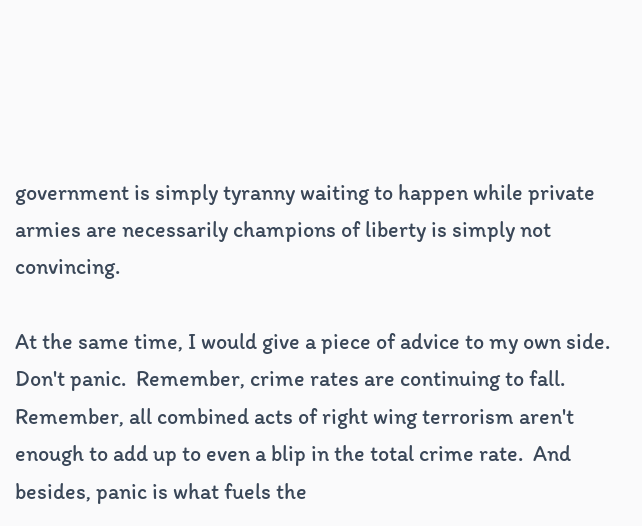government is simply tyranny waiting to happen while private armies are necessarily champions of liberty is simply not convincing.

At the same time, I would give a piece of advice to my own side.  Don't panic.  Remember, crime rates are continuing to fall.  Remember, all combined acts of right wing terrorism aren't enough to add up to even a blip in the total crime rate.  And besides, panic is what fuels the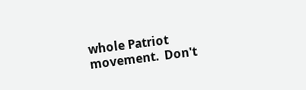whole Patriot movement.  Don't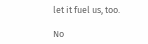let it fuel us, too.

No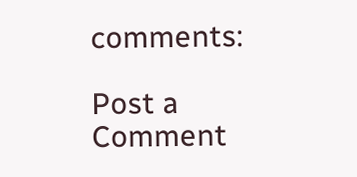comments:

Post a Comment